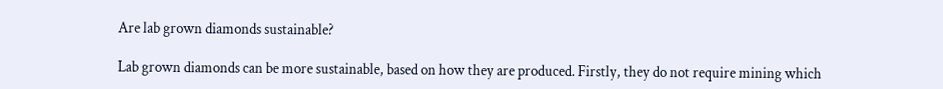Are lab grown diamonds sustainable?

Lab grown diamonds can be more sustainable, based on how they are produced. Firstly, they do not require mining which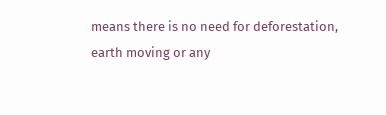means there is no need for deforestation, earth moving or any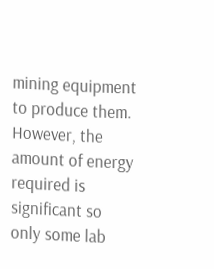mining equipment to produce them. However, the amount of energy required is significant so only some lab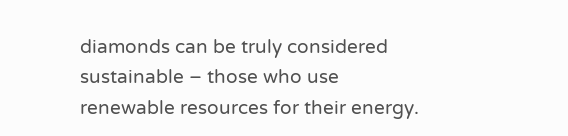diamonds can be truly considered sustainable – those who use renewable resources for their energy.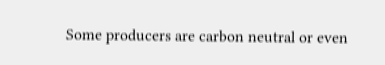Some producers are carbon neutral or even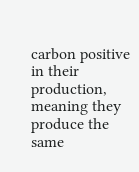carbon positive in their production, meaning they produce the same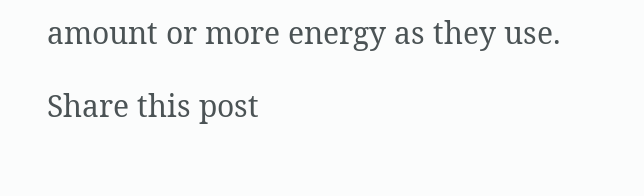amount or more energy as they use.

Share this post